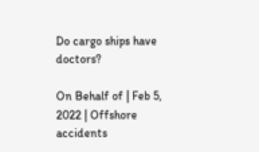Do cargo ships have doctors?

On Behalf of | Feb 5, 2022 | Offshore accidents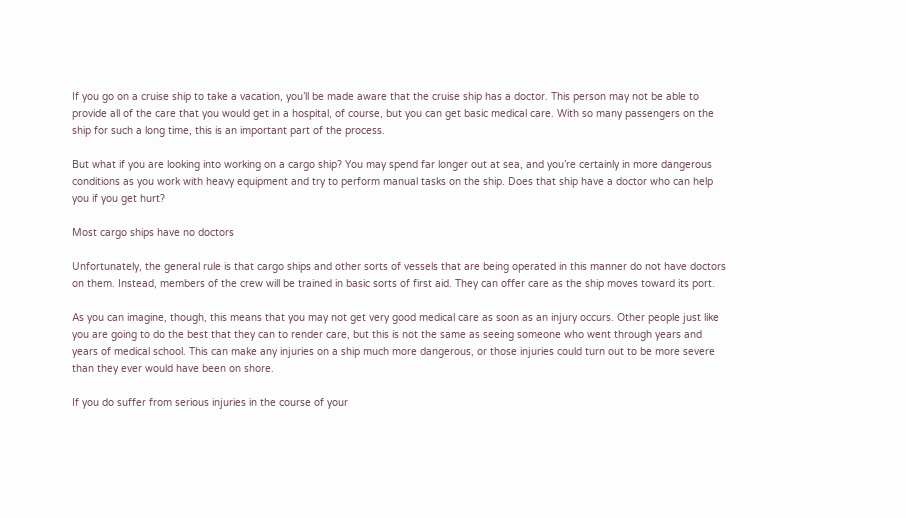If you go on a cruise ship to take a vacation, you’ll be made aware that the cruise ship has a doctor. This person may not be able to provide all of the care that you would get in a hospital, of course, but you can get basic medical care. With so many passengers on the ship for such a long time, this is an important part of the process.

But what if you are looking into working on a cargo ship? You may spend far longer out at sea, and you’re certainly in more dangerous conditions as you work with heavy equipment and try to perform manual tasks on the ship. Does that ship have a doctor who can help you if you get hurt?

Most cargo ships have no doctors

Unfortunately, the general rule is that cargo ships and other sorts of vessels that are being operated in this manner do not have doctors on them. Instead, members of the crew will be trained in basic sorts of first aid. They can offer care as the ship moves toward its port.

As you can imagine, though, this means that you may not get very good medical care as soon as an injury occurs. Other people just like you are going to do the best that they can to render care, but this is not the same as seeing someone who went through years and years of medical school. This can make any injuries on a ship much more dangerous, or those injuries could turn out to be more severe than they ever would have been on shore.

If you do suffer from serious injuries in the course of your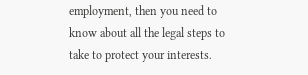employment, then you need to know about all the legal steps to take to protect your interests.